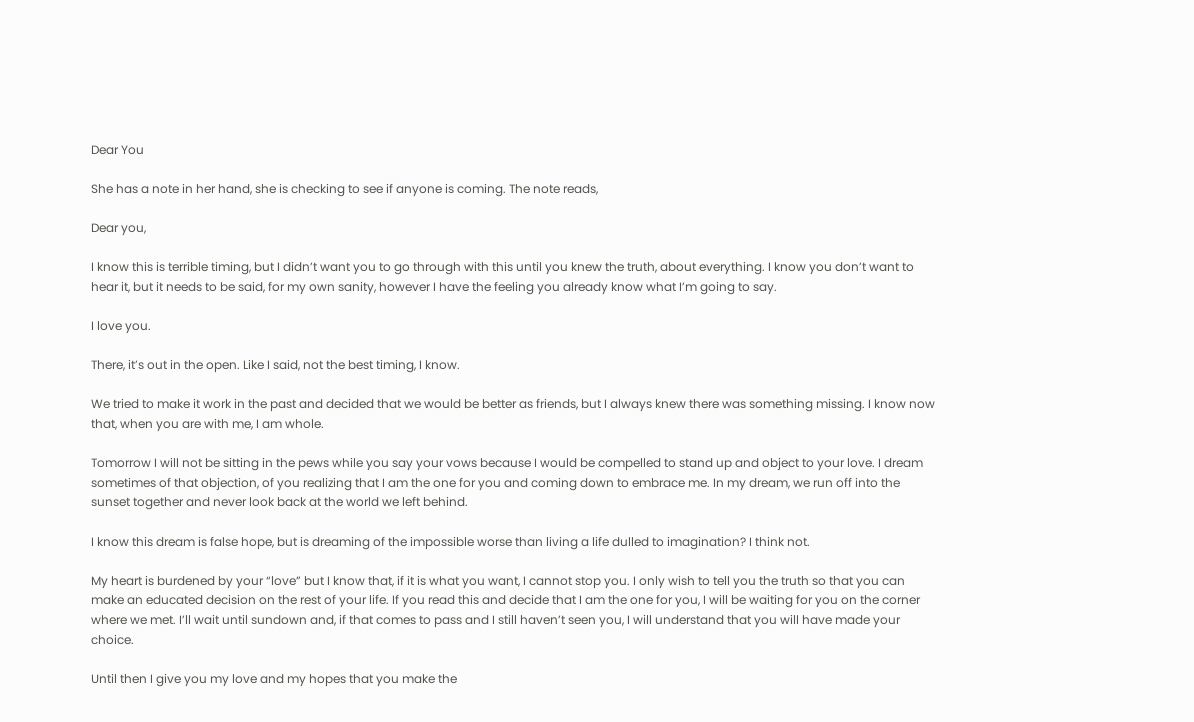Dear You

She has a note in her hand, she is checking to see if anyone is coming. The note reads,

Dear you,

I know this is terrible timing, but I didn’t want you to go through with this until you knew the truth, about everything. I know you don’t want to hear it, but it needs to be said, for my own sanity, however I have the feeling you already know what I’m going to say.

I love you.

There, it’s out in the open. Like I said, not the best timing, I know.

We tried to make it work in the past and decided that we would be better as friends, but I always knew there was something missing. I know now that, when you are with me, I am whole.

Tomorrow I will not be sitting in the pews while you say your vows because I would be compelled to stand up and object to your love. I dream sometimes of that objection, of you realizing that I am the one for you and coming down to embrace me. In my dream, we run off into the sunset together and never look back at the world we left behind.

I know this dream is false hope, but is dreaming of the impossible worse than living a life dulled to imagination? I think not.

My heart is burdened by your “love” but I know that, if it is what you want, I cannot stop you. I only wish to tell you the truth so that you can make an educated decision on the rest of your life. If you read this and decide that I am the one for you, I will be waiting for you on the corner where we met. I’ll wait until sundown and, if that comes to pass and I still haven’t seen you, I will understand that you will have made your choice.

Until then I give you my love and my hopes that you make the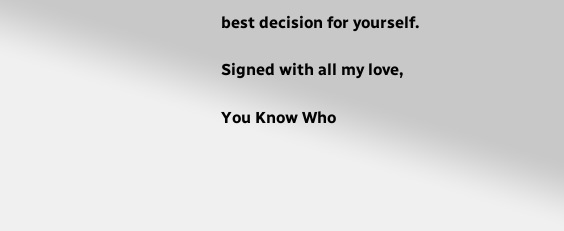best decision for yourself.

Signed with all my love,

You Know Who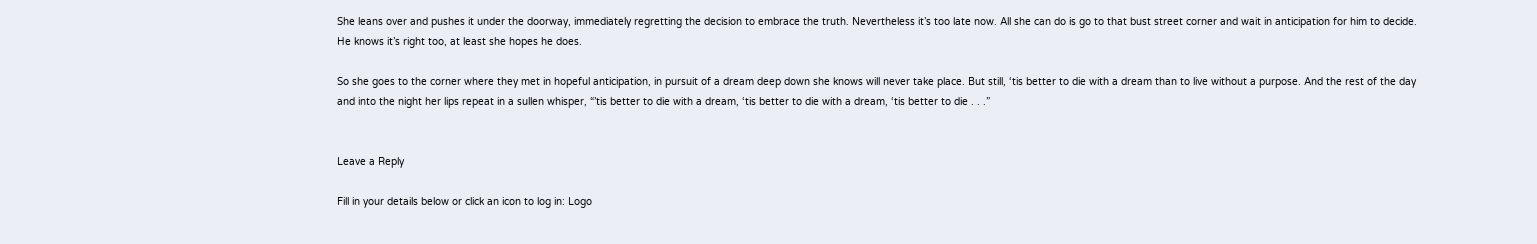She leans over and pushes it under the doorway, immediately regretting the decision to embrace the truth. Nevertheless it’s too late now. All she can do is go to that bust street corner and wait in anticipation for him to decide. He knows it’s right too, at least she hopes he does.

So she goes to the corner where they met in hopeful anticipation, in pursuit of a dream deep down she knows will never take place. But still, ‘tis better to die with a dream than to live without a purpose. And the rest of the day and into the night her lips repeat in a sullen whisper, “’tis better to die with a dream, ‘tis better to die with a dream, ‘tis better to die . . .”


Leave a Reply

Fill in your details below or click an icon to log in: Logo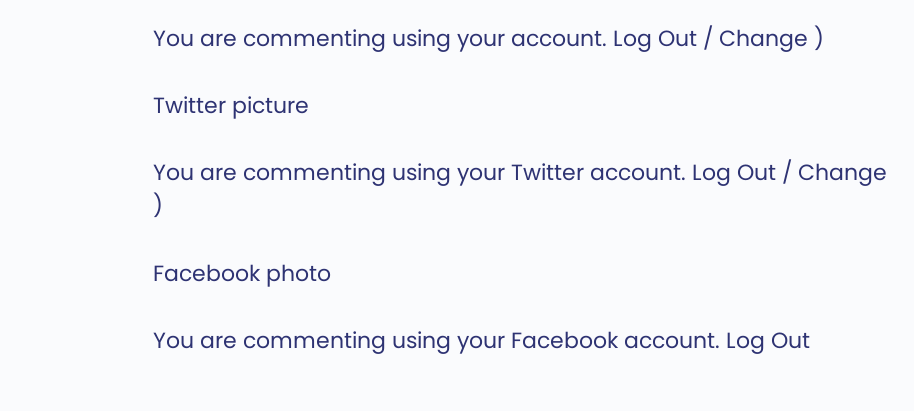You are commenting using your account. Log Out / Change )

Twitter picture

You are commenting using your Twitter account. Log Out / Change )

Facebook photo

You are commenting using your Facebook account. Log Out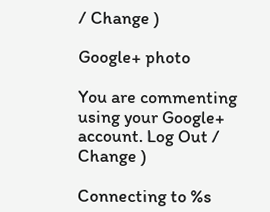/ Change )

Google+ photo

You are commenting using your Google+ account. Log Out / Change )

Connecting to %s